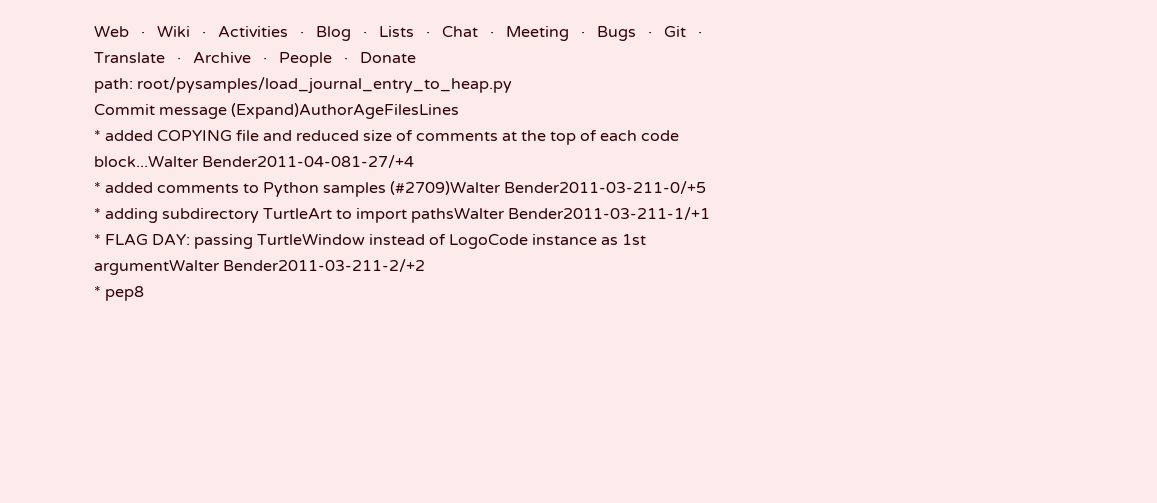Web   ·   Wiki   ·   Activities   ·   Blog   ·   Lists   ·   Chat   ·   Meeting   ·   Bugs   ·   Git   ·   Translate   ·   Archive   ·   People   ·   Donate
path: root/pysamples/load_journal_entry_to_heap.py
Commit message (Expand)AuthorAgeFilesLines
* added COPYING file and reduced size of comments at the top of each code block...Walter Bender2011-04-081-27/+4
* added comments to Python samples (#2709)Walter Bender2011-03-211-0/+5
* adding subdirectory TurtleArt to import pathsWalter Bender2011-03-211-1/+1
* FLAG DAY: passing TurtleWindow instead of LogoCode instance as 1st argumentWalter Bender2011-03-211-2/+2
* pep8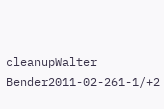cleanupWalter Bender2011-02-261-1/+2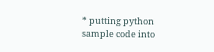* putting python sample code into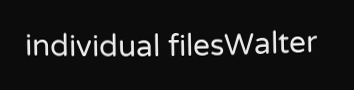individual filesWalter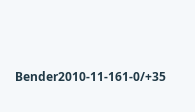Bender2010-11-161-0/+35